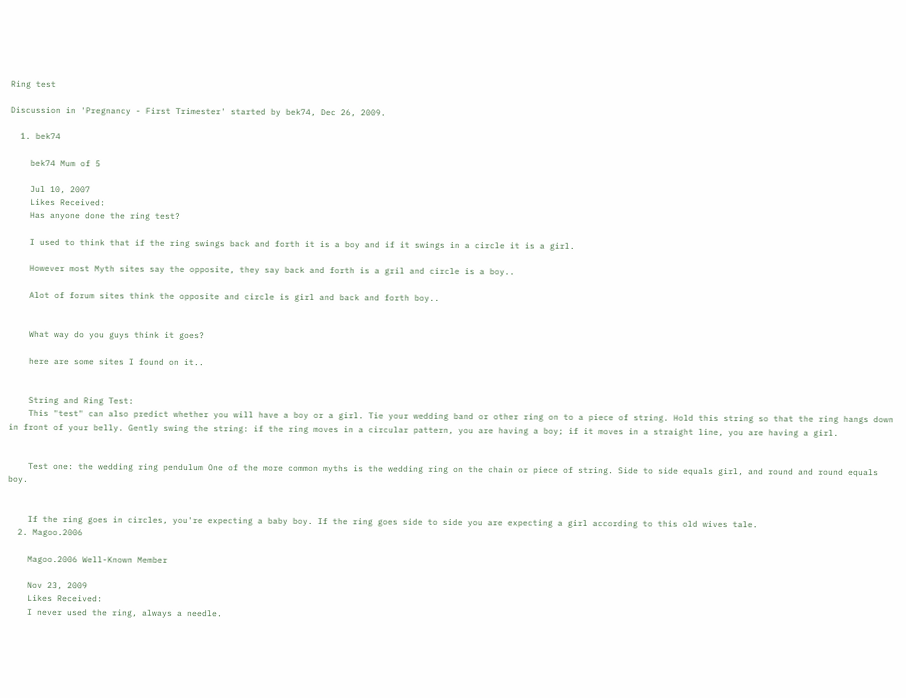Ring test

Discussion in 'Pregnancy - First Trimester' started by bek74, Dec 26, 2009.

  1. bek74

    bek74 Mum of 5

    Jul 10, 2007
    Likes Received:
    Has anyone done the ring test?

    I used to think that if the ring swings back and forth it is a boy and if it swings in a circle it is a girl.

    However most Myth sites say the opposite, they say back and forth is a gril and circle is a boy..

    Alot of forum sites think the opposite and circle is girl and back and forth boy..


    What way do you guys think it goes?

    here are some sites I found on it..


    String and Ring Test:
    This "test" can also predict whether you will have a boy or a girl. Tie your wedding band or other ring on to a piece of string. Hold this string so that the ring hangs down in front of your belly. Gently swing the string: if the ring moves in a circular pattern, you are having a boy; if it moves in a straight line, you are having a girl.


    Test one: the wedding ring pendulum One of the more common myths is the wedding ring on the chain or piece of string. Side to side equals girl, and round and round equals boy.


    If the ring goes in circles, you're expecting a baby boy. If the ring goes side to side you are expecting a girl according to this old wives tale.
  2. Magoo.2006

    Magoo.2006 Well-Known Member

    Nov 23, 2009
    Likes Received:
    I never used the ring, always a needle.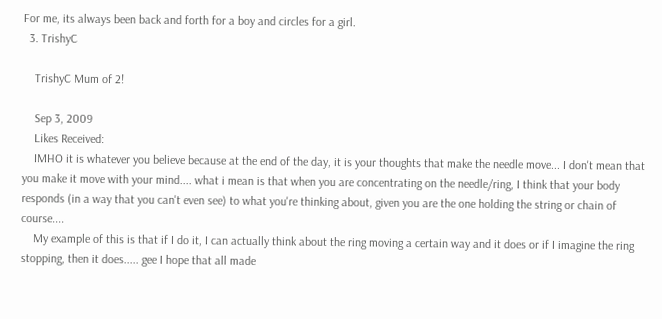For me, its always been back and forth for a boy and circles for a girl.
  3. TrishyC

    TrishyC Mum of 2!

    Sep 3, 2009
    Likes Received:
    IMHO it is whatever you believe because at the end of the day, it is your thoughts that make the needle move... I don't mean that you make it move with your mind.... what i mean is that when you are concentrating on the needle/ring, I think that your body responds (in a way that you can't even see) to what you're thinking about, given you are the one holding the string or chain of course....
    My example of this is that if I do it, I can actually think about the ring moving a certain way and it does or if I imagine the ring stopping, then it does..... gee I hope that all made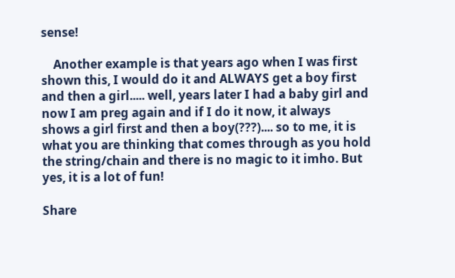sense!

    Another example is that years ago when I was first shown this, I would do it and ALWAYS get a boy first and then a girl..... well, years later I had a baby girl and now I am preg again and if I do it now, it always shows a girl first and then a boy(???).... so to me, it is what you are thinking that comes through as you hold the string/chain and there is no magic to it imho. But yes, it is a lot of fun!

Share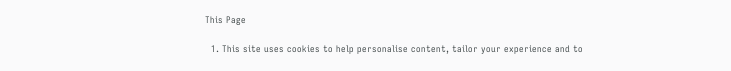This Page

  1. This site uses cookies to help personalise content, tailor your experience and to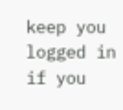keep you logged in if you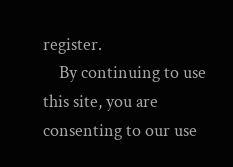register.
    By continuing to use this site, you are consenting to our use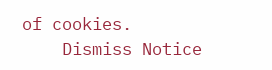of cookies.
    Dismiss Notice